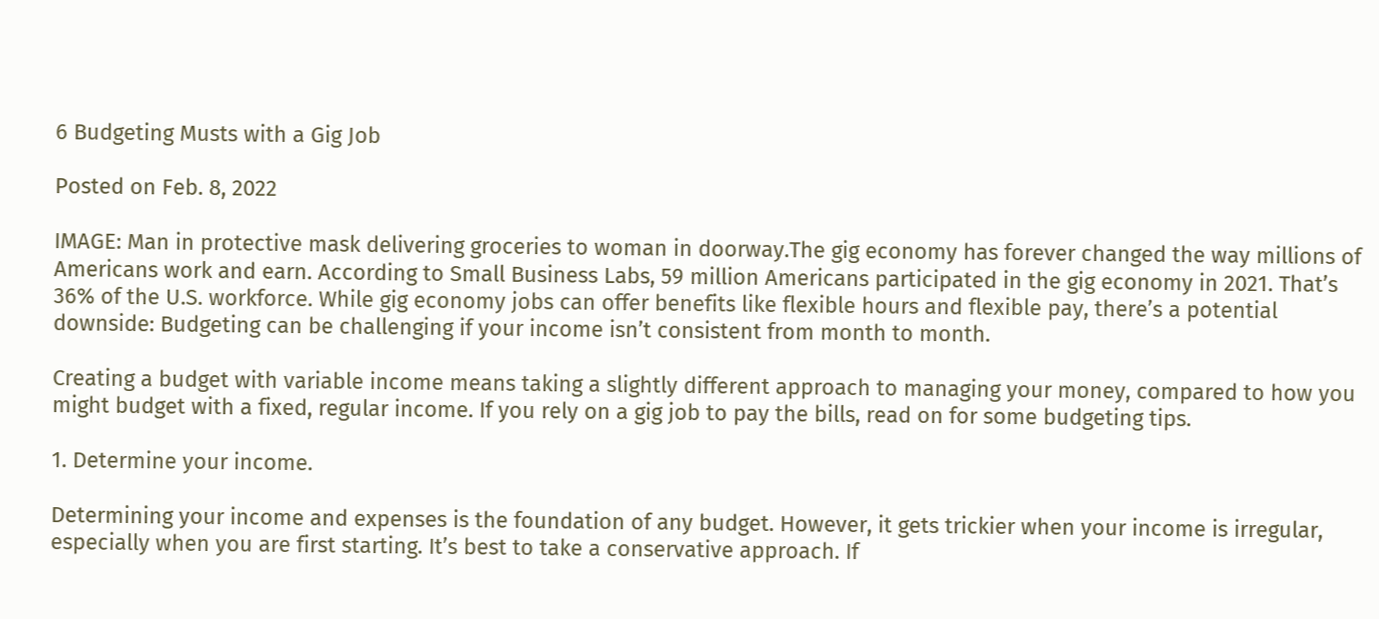6 Budgeting Musts with a Gig Job

Posted on Feb. 8, 2022

IMAGE: Man in protective mask delivering groceries to woman in doorway.The gig economy has forever changed the way millions of Americans work and earn. According to Small Business Labs, 59 million Americans participated in the gig economy in 2021. That’s 36% of the U.S. workforce. While gig economy jobs can offer benefits like flexible hours and flexible pay, there’s a potential downside: Budgeting can be challenging if your income isn’t consistent from month to month.

Creating a budget with variable income means taking a slightly different approach to managing your money, compared to how you might budget with a fixed, regular income. If you rely on a gig job to pay the bills, read on for some budgeting tips.

1. Determine your income.

Determining your income and expenses is the foundation of any budget. However, it gets trickier when your income is irregular, especially when you are first starting. It’s best to take a conservative approach. If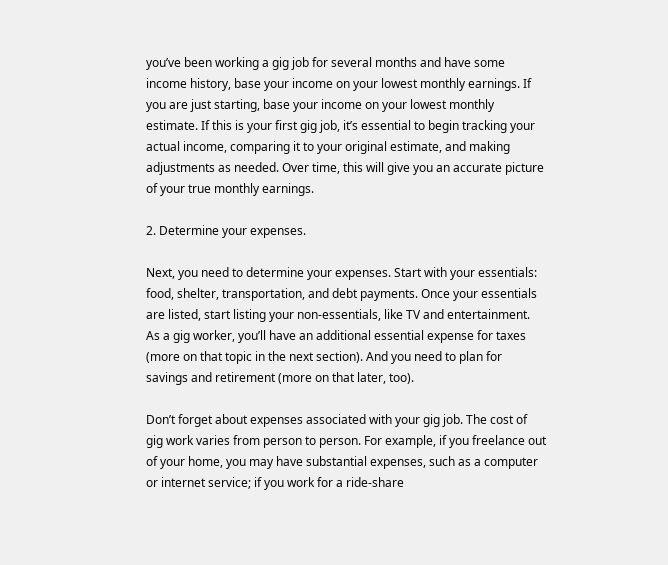you’ve been working a gig job for several months and have some income history, base your income on your lowest monthly earnings. If you are just starting, base your income on your lowest monthly estimate. If this is your first gig job, it’s essential to begin tracking your actual income, comparing it to your original estimate, and making adjustments as needed. Over time, this will give you an accurate picture of your true monthly earnings.

2. Determine your expenses.

Next, you need to determine your expenses. Start with your essentials: food, shelter, transportation, and debt payments. Once your essentials are listed, start listing your non-essentials, like TV and entertainment. As a gig worker, you’ll have an additional essential expense for taxes (more on that topic in the next section). And you need to plan for savings and retirement (more on that later, too).

Don’t forget about expenses associated with your gig job. The cost of gig work varies from person to person. For example, if you freelance out of your home, you may have substantial expenses, such as a computer or internet service; if you work for a ride-share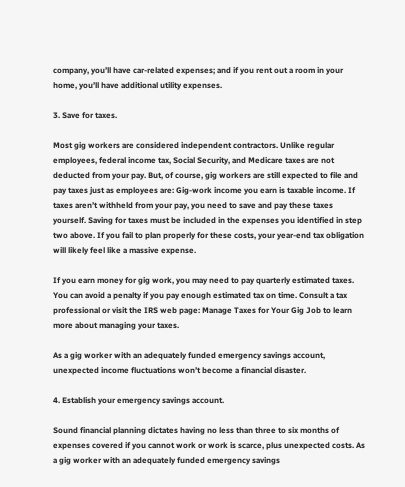company, you’ll have car-related expenses; and if you rent out a room in your home, you’ll have additional utility expenses.

3. Save for taxes.

Most gig workers are considered independent contractors. Unlike regular employees, federal income tax, Social Security, and Medicare taxes are not deducted from your pay. But, of course, gig workers are still expected to file and pay taxes just as employees are: Gig-work income you earn is taxable income. If taxes aren’t withheld from your pay, you need to save and pay these taxes yourself. Saving for taxes must be included in the expenses you identified in step two above. If you fail to plan properly for these costs, your year-end tax obligation will likely feel like a massive expense.

If you earn money for gig work, you may need to pay quarterly estimated taxes. You can avoid a penalty if you pay enough estimated tax on time. Consult a tax professional or visit the IRS web page: Manage Taxes for Your Gig Job to learn more about managing your taxes.

As a gig worker with an adequately funded emergency savings account, unexpected income fluctuations won’t become a financial disaster.

4. Establish your emergency savings account.

Sound financial planning dictates having no less than three to six months of expenses covered if you cannot work or work is scarce, plus unexpected costs. As a gig worker with an adequately funded emergency savings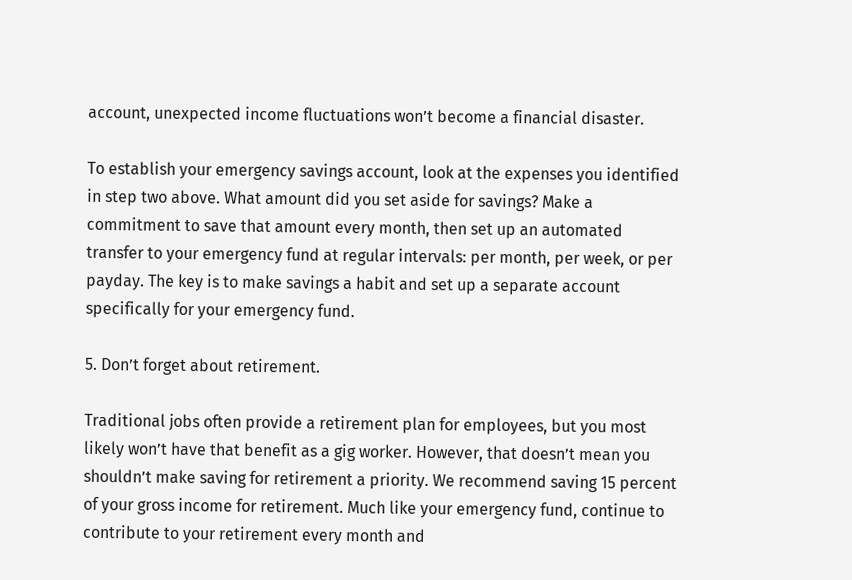account, unexpected income fluctuations won’t become a financial disaster.

To establish your emergency savings account, look at the expenses you identified in step two above. What amount did you set aside for savings? Make a commitment to save that amount every month, then set up an automated transfer to your emergency fund at regular intervals: per month, per week, or per payday. The key is to make savings a habit and set up a separate account specifically for your emergency fund.

5. Don’t forget about retirement.

Traditional jobs often provide a retirement plan for employees, but you most likely won’t have that benefit as a gig worker. However, that doesn’t mean you shouldn’t make saving for retirement a priority. We recommend saving 15 percent of your gross income for retirement. Much like your emergency fund, continue to contribute to your retirement every month and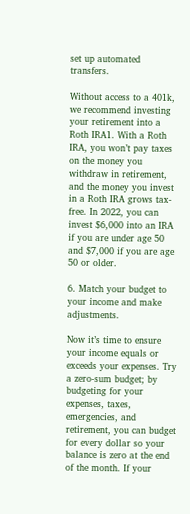set up automated transfers.

Without access to a 401k, we recommend investing your retirement into a Roth IRA1. With a Roth IRA, you won’t pay taxes on the money you withdraw in retirement, and the money you invest in a Roth IRA grows tax-free. In 2022, you can invest $6,000 into an IRA if you are under age 50 and $7,000 if you are age 50 or older.

6. Match your budget to your income and make adjustments.

Now it’s time to ensure your income equals or exceeds your expenses. Try a zero-sum budget; by budgeting for your expenses, taxes, emergencies, and retirement, you can budget for every dollar so your balance is zero at the end of the month. If your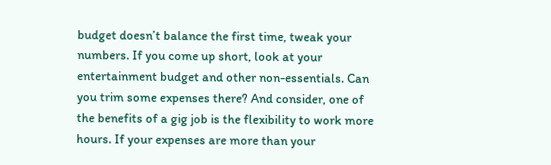budget doesn’t balance the first time, tweak your numbers. If you come up short, look at your entertainment budget and other non-essentials. Can you trim some expenses there? And consider, one of the benefits of a gig job is the flexibility to work more hours. If your expenses are more than your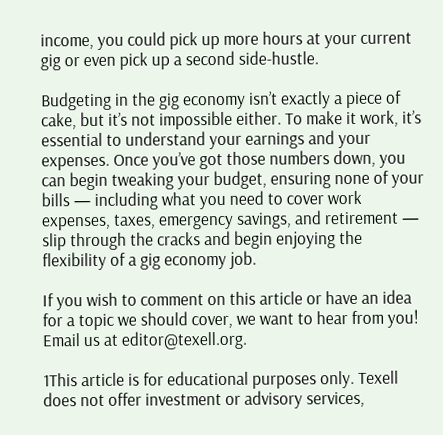income, you could pick up more hours at your current gig or even pick up a second side-hustle.

Budgeting in the gig economy isn’t exactly a piece of cake, but it’s not impossible either. To make it work, it’s essential to understand your earnings and your expenses. Once you’ve got those numbers down, you can begin tweaking your budget, ensuring none of your bills — including what you need to cover work expenses, taxes, emergency savings, and retirement — slip through the cracks and begin enjoying the flexibility of a gig economy job.

If you wish to comment on this article or have an idea for a topic we should cover, we want to hear from you! Email us at editor@texell.org.

1This article is for educational purposes only. Texell does not offer investment or advisory services,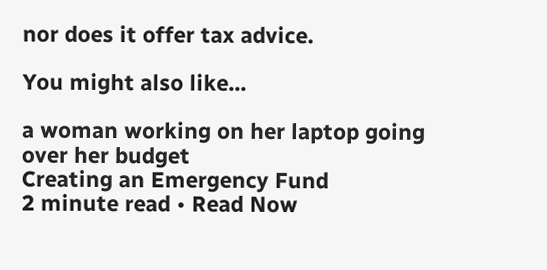nor does it offer tax advice.

You might also like...

a woman working on her laptop going over her budget
Creating an Emergency Fund
2 minute read • Read Now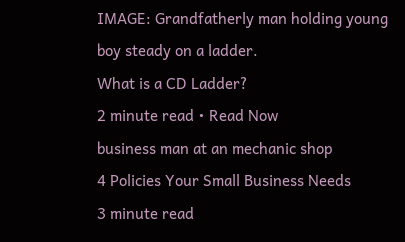IMAGE: Grandfatherly man holding young boy steady on a ladder.
What is a CD Ladder?
2 minute read • Read Now
business man at an mechanic shop
4 Policies Your Small Business Needs
3 minute read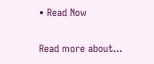• Read Now

Read more about...